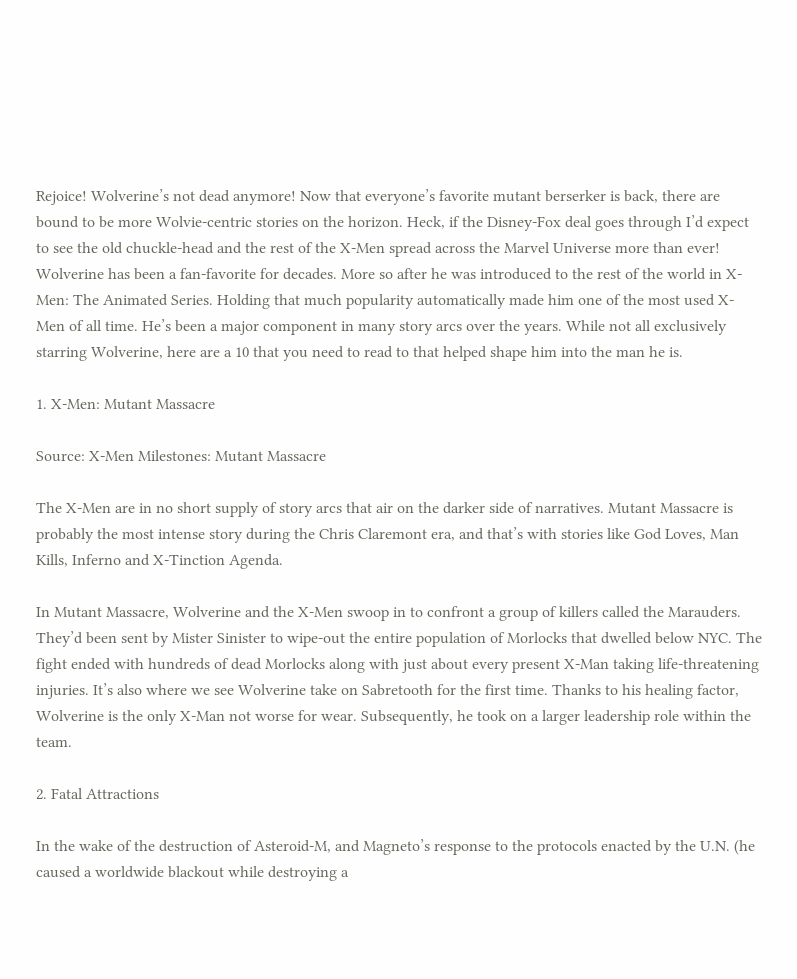Rejoice! Wolverine’s not dead anymore! Now that everyone’s favorite mutant berserker is back, there are bound to be more Wolvie-centric stories on the horizon. Heck, if the Disney-Fox deal goes through I’d expect to see the old chuckle-head and the rest of the X-Men spread across the Marvel Universe more than ever! Wolverine has been a fan-favorite for decades. More so after he was introduced to the rest of the world in X-Men: The Animated Series. Holding that much popularity automatically made him one of the most used X-Men of all time. He’s been a major component in many story arcs over the years. While not all exclusively starring Wolverine, here are a 10 that you need to read to that helped shape him into the man he is.

1. X-Men: Mutant Massacre

Source: X-Men Milestones: Mutant Massacre

The X-Men are in no short supply of story arcs that air on the darker side of narratives. Mutant Massacre is probably the most intense story during the Chris Claremont era, and that’s with stories like God Loves, Man Kills, Inferno and X-Tinction Agenda.

In Mutant Massacre, Wolverine and the X-Men swoop in to confront a group of killers called the Marauders. They’d been sent by Mister Sinister to wipe-out the entire population of Morlocks that dwelled below NYC. The fight ended with hundreds of dead Morlocks along with just about every present X-Man taking life-threatening injuries. It’s also where we see Wolverine take on Sabretooth for the first time. Thanks to his healing factor, Wolverine is the only X-Man not worse for wear. Subsequently, he took on a larger leadership role within the team.

2. Fatal Attractions

In the wake of the destruction of Asteroid-M, and Magneto’s response to the protocols enacted by the U.N. (he caused a worldwide blackout while destroying a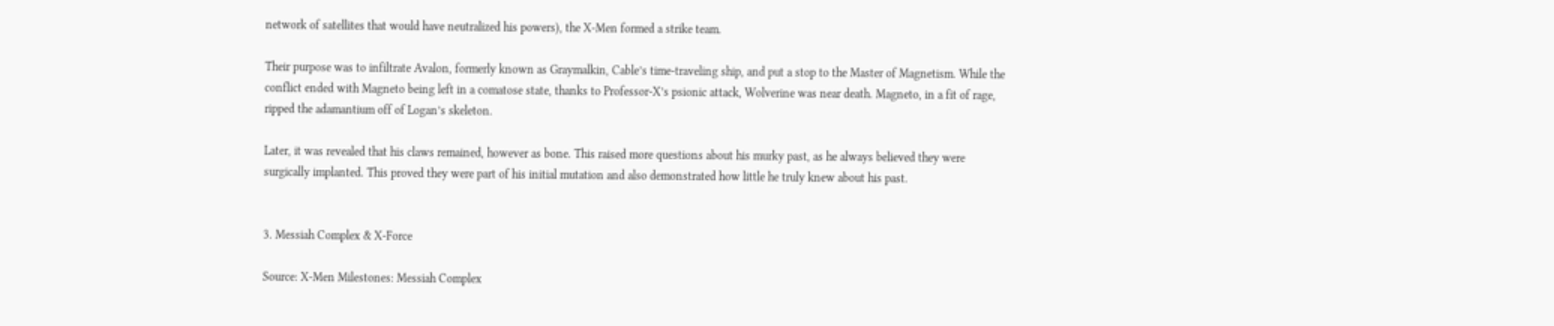network of satellites that would have neutralized his powers), the X-Men formed a strike team.

Their purpose was to infiltrate Avalon, formerly known as Graymalkin, Cable’s time-traveling ship, and put a stop to the Master of Magnetism. While the conflict ended with Magneto being left in a comatose state, thanks to Professor-X’s psionic attack, Wolverine was near death. Magneto, in a fit of rage, ripped the adamantium off of Logan’s skeleton.

Later, it was revealed that his claws remained, however as bone. This raised more questions about his murky past, as he always believed they were surgically implanted. This proved they were part of his initial mutation and also demonstrated how little he truly knew about his past.


3. Messiah Complex & X-Force

Source: X-Men Milestones: Messiah Complex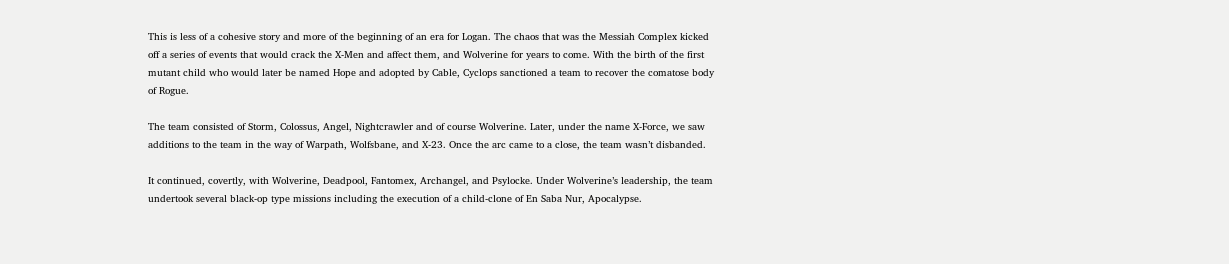This is less of a cohesive story and more of the beginning of an era for Logan. The chaos that was the Messiah Complex kicked off a series of events that would crack the X-Men and affect them, and Wolverine for years to come. With the birth of the first mutant child who would later be named Hope and adopted by Cable, Cyclops sanctioned a team to recover the comatose body of Rogue.

The team consisted of Storm, Colossus, Angel, Nightcrawler and of course Wolverine. Later, under the name X-Force, we saw additions to the team in the way of Warpath, Wolfsbane, and X-23. Once the arc came to a close, the team wasn’t disbanded.

It continued, covertly, with Wolverine, Deadpool, Fantomex, Archangel, and Psylocke. Under Wolverine’s leadership, the team undertook several black-op type missions including the execution of a child-clone of En Saba Nur, Apocalypse.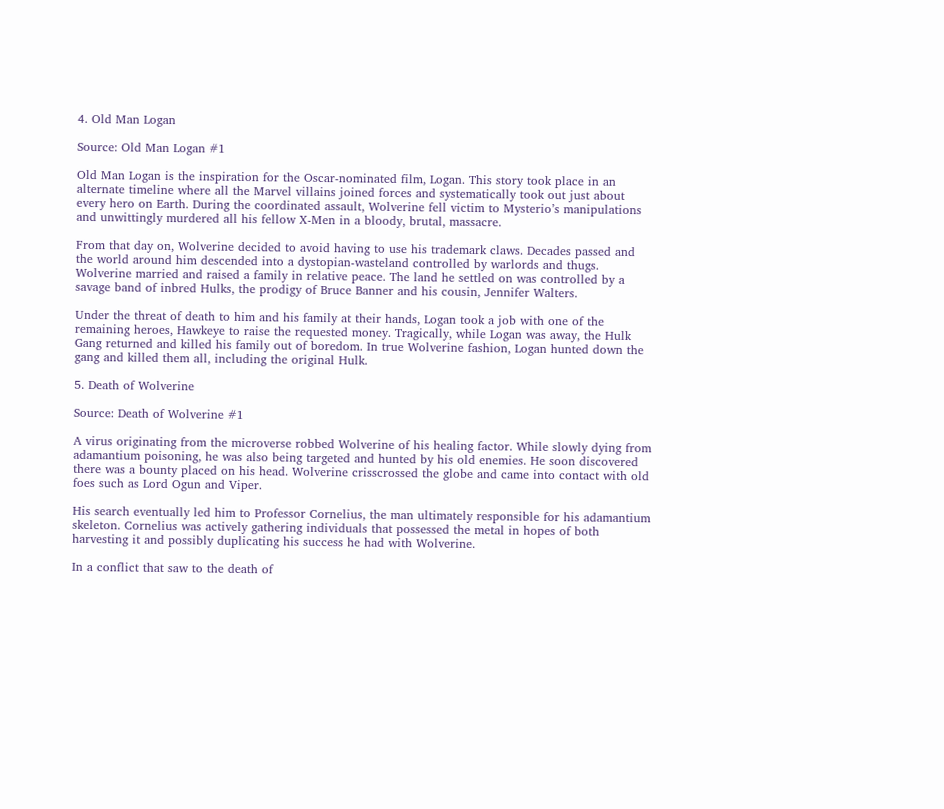4. Old Man Logan

Source: Old Man Logan #1

Old Man Logan is the inspiration for the Oscar-nominated film, Logan. This story took place in an alternate timeline where all the Marvel villains joined forces and systematically took out just about every hero on Earth. During the coordinated assault, Wolverine fell victim to Mysterio’s manipulations and unwittingly murdered all his fellow X-Men in a bloody, brutal, massacre.

From that day on, Wolverine decided to avoid having to use his trademark claws. Decades passed and the world around him descended into a dystopian-wasteland controlled by warlords and thugs. Wolverine married and raised a family in relative peace. The land he settled on was controlled by a savage band of inbred Hulks, the prodigy of Bruce Banner and his cousin, Jennifer Walters.

Under the threat of death to him and his family at their hands, Logan took a job with one of the remaining heroes, Hawkeye to raise the requested money. Tragically, while Logan was away, the Hulk Gang returned and killed his family out of boredom. In true Wolverine fashion, Logan hunted down the gang and killed them all, including the original Hulk.

5. Death of Wolverine

Source: Death of Wolverine #1

A virus originating from the microverse robbed Wolverine of his healing factor. While slowly dying from adamantium poisoning, he was also being targeted and hunted by his old enemies. He soon discovered there was a bounty placed on his head. Wolverine crisscrossed the globe and came into contact with old foes such as Lord Ogun and Viper.

His search eventually led him to Professor Cornelius, the man ultimately responsible for his adamantium skeleton. Cornelius was actively gathering individuals that possessed the metal in hopes of both harvesting it and possibly duplicating his success he had with Wolverine.

In a conflict that saw to the death of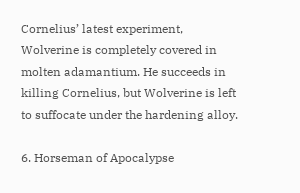Cornelius’ latest experiment, Wolverine is completely covered in molten adamantium. He succeeds in killing Cornelius, but Wolverine is left to suffocate under the hardening alloy.

6. Horseman of Apocalypse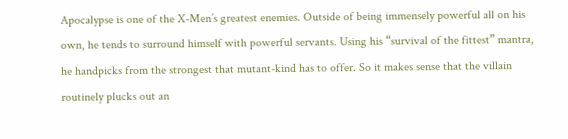Apocalypse is one of the X-Men’s greatest enemies. Outside of being immensely powerful all on his own, he tends to surround himself with powerful servants. Using his “survival of the fittest” mantra, he handpicks from the strongest that mutant-kind has to offer. So it makes sense that the villain routinely plucks out an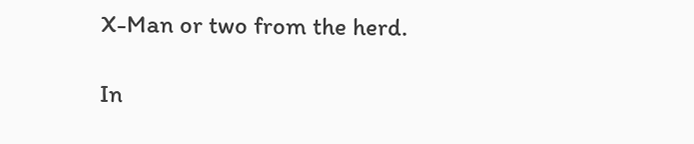X-Man or two from the herd.

In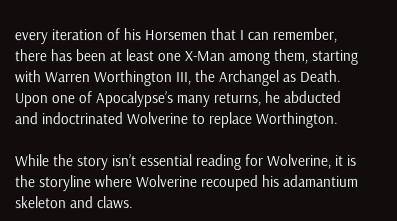every iteration of his Horsemen that I can remember, there has been at least one X-Man among them, starting with Warren Worthington III, the Archangel as Death. Upon one of Apocalypse’s many returns, he abducted and indoctrinated Wolverine to replace Worthington.

While the story isn’t essential reading for Wolverine, it is the storyline where Wolverine recouped his adamantium skeleton and claws.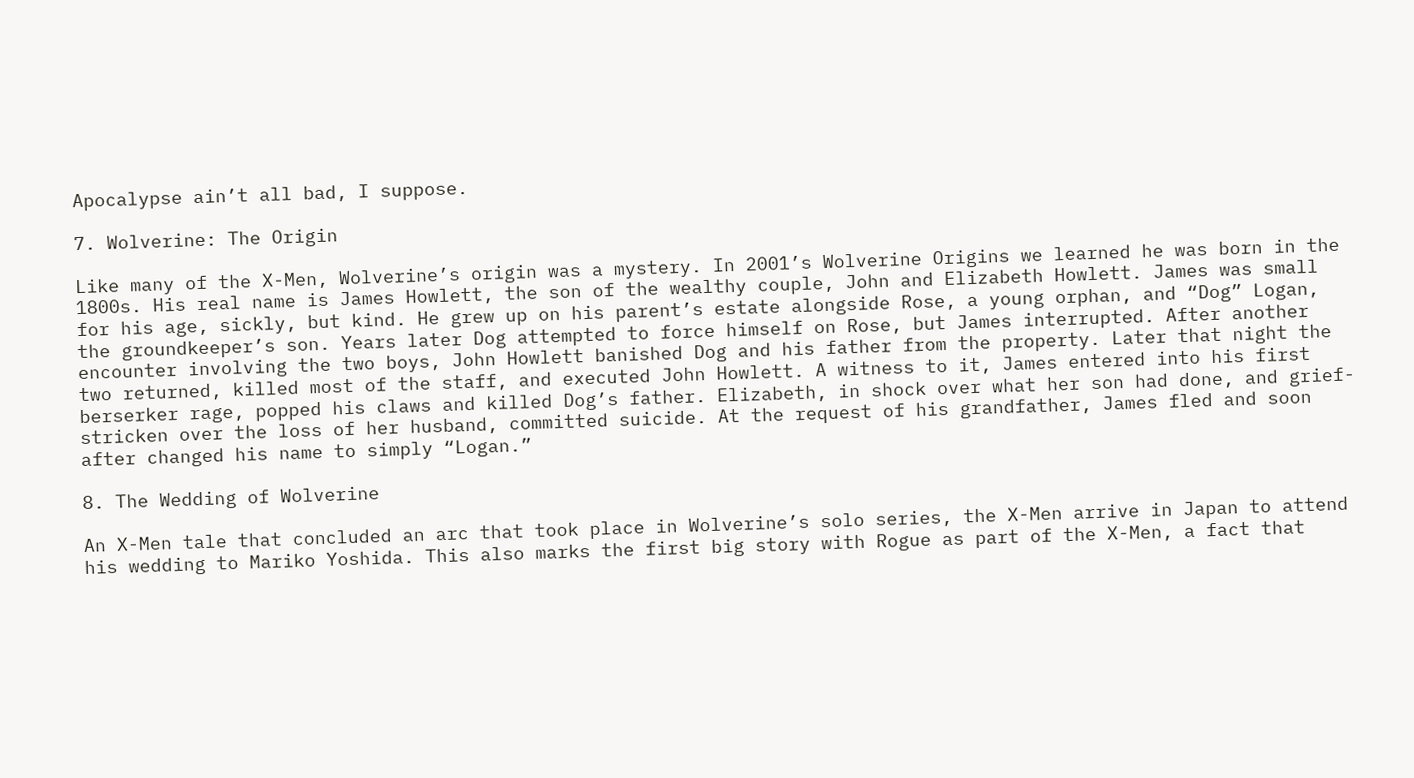Apocalypse ain’t all bad, I suppose.

7. Wolverine: The Origin

Like many of the X-Men, Wolverine’s origin was a mystery. In 2001’s Wolverine Origins we learned he was born in the 1800s. His real name is James Howlett, the son of the wealthy couple, John and Elizabeth Howlett. James was small for his age, sickly, but kind. He grew up on his parent’s estate alongside Rose, a young orphan, and “Dog” Logan, the groundkeeper’s son. Years later Dog attempted to force himself on Rose, but James interrupted. After another encounter involving the two boys, John Howlett banished Dog and his father from the property. Later that night the two returned, killed most of the staff, and executed John Howlett. A witness to it, James entered into his first berserker rage, popped his claws and killed Dog’s father. Elizabeth, in shock over what her son had done, and grief-stricken over the loss of her husband, committed suicide. At the request of his grandfather, James fled and soon after changed his name to simply “Logan.”

8. The Wedding of Wolverine

An X-Men tale that concluded an arc that took place in Wolverine’s solo series, the X-Men arrive in Japan to attend his wedding to Mariko Yoshida. This also marks the first big story with Rogue as part of the X-Men, a fact that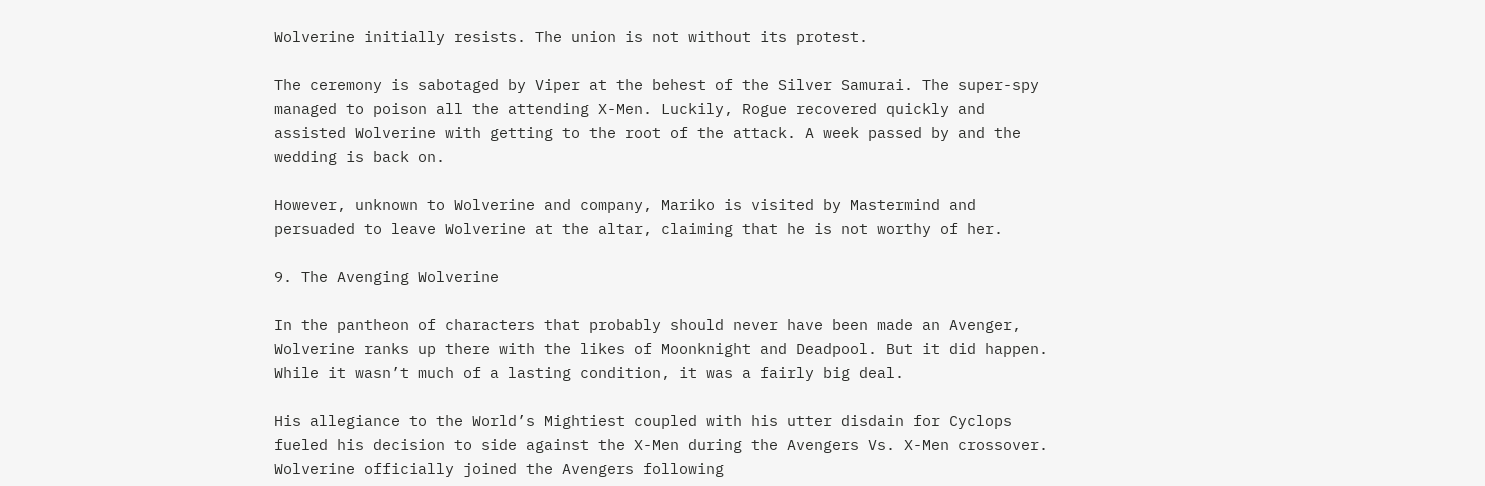Wolverine initially resists. The union is not without its protest.

The ceremony is sabotaged by Viper at the behest of the Silver Samurai. The super-spy managed to poison all the attending X-Men. Luckily, Rogue recovered quickly and assisted Wolverine with getting to the root of the attack. A week passed by and the wedding is back on.

However, unknown to Wolverine and company, Mariko is visited by Mastermind and persuaded to leave Wolverine at the altar, claiming that he is not worthy of her.

9. The Avenging Wolverine

In the pantheon of characters that probably should never have been made an Avenger, Wolverine ranks up there with the likes of Moonknight and Deadpool. But it did happen. While it wasn’t much of a lasting condition, it was a fairly big deal.

His allegiance to the World’s Mightiest coupled with his utter disdain for Cyclops fueled his decision to side against the X-Men during the Avengers Vs. X-Men crossover. Wolverine officially joined the Avengers following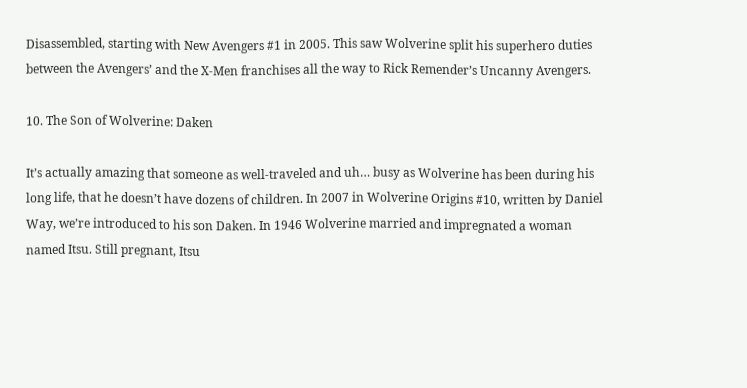Disassembled, starting with New Avengers #1 in 2005. This saw Wolverine split his superhero duties between the Avengers’ and the X-Men franchises all the way to Rick Remender’s Uncanny Avengers.

10. The Son of Wolverine: Daken

It’s actually amazing that someone as well-traveled and uh… busy as Wolverine has been during his long life, that he doesn’t have dozens of children. In 2007 in Wolverine Origins #10, written by Daniel Way, we’re introduced to his son Daken. In 1946 Wolverine married and impregnated a woman named Itsu. Still pregnant, Itsu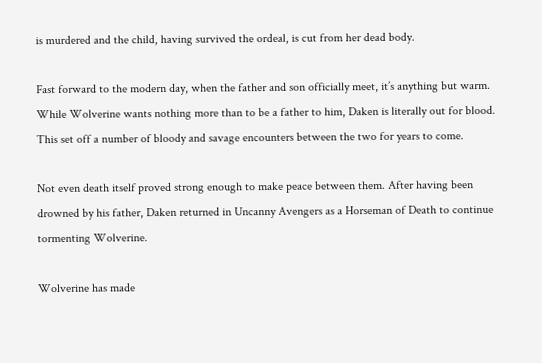is murdered and the child, having survived the ordeal, is cut from her dead body.

Fast forward to the modern day, when the father and son officially meet, it’s anything but warm. While Wolverine wants nothing more than to be a father to him, Daken is literally out for blood. This set off a number of bloody and savage encounters between the two for years to come.

Not even death itself proved strong enough to make peace between them. After having been drowned by his father, Daken returned in Uncanny Avengers as a Horseman of Death to continue tormenting Wolverine.

Wolverine has made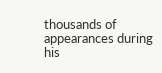thousands of appearances during his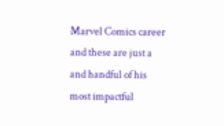Marvel Comics career and these are just a and handful of his most impactful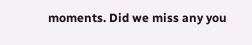moments. Did we miss any you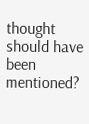thought should have been mentioned?